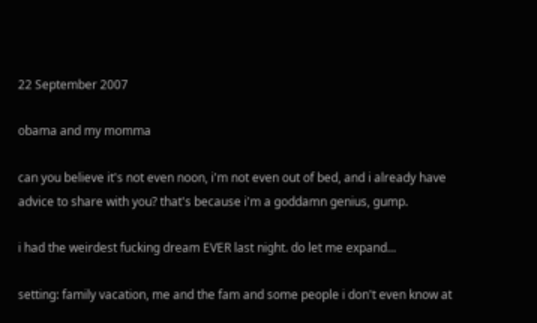22 September 2007

obama and my momma

can you believe it's not even noon, i'm not even out of bed, and i already have advice to share with you? that's because i'm a goddamn genius, gump.

i had the weirdest fucking dream EVER last night. do let me expand...

setting: family vacation, me and the fam and some people i don't even know at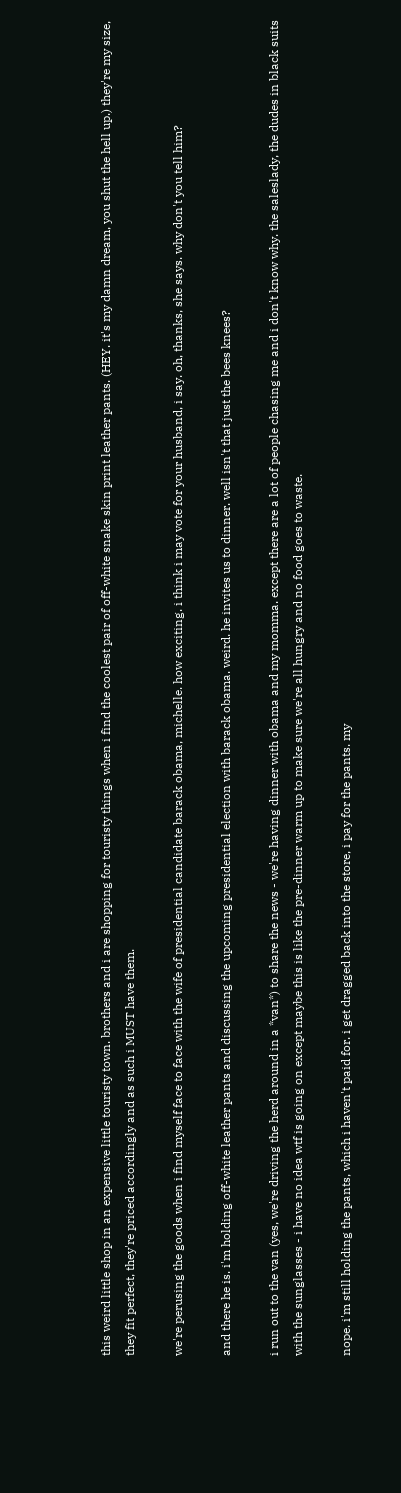this weird little shop in an expensive little touristy town. brothers and i are shopping for touristy things when i find the coolest pair of off-white snake skin print leather pants. (HEY. it's my damn dream, you shut the hell up.) they're my size, they fit perfect, they're priced accordingly and as such i MUST have them.

we're perusing the goods when i find myself face to face with the wife of presidential candidate barack obama, michelle. how exciting. i think i may vote for your husband, i say. oh, thanks, she says. why don't you tell him?

and there he is. i'm holding off-white leather pants and discussing the upcoming presidential election with barack obama. weird. he invites us to dinner. well isn't that just the bees knees?

i run out to the van (yes, we're driving the herd around in a *van*) to share the news - we're having dinner with obama and my momma. except there are a lot of people chasing me and i don't know why. the saleslady, the dudes in black suits with the sunglasses - i have no idea wtf is going on except maybe this is like the pre-dinner warm up to make sure we're all hungry and no food goes to waste.

nope. i'm still holding the pants, which i haven't paid for. i get dragged back into the store, i pay for the pants. my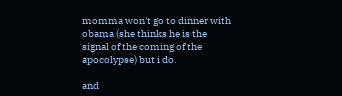momma won't go to dinner with obama (she thinks he is the signal of the coming of the apocolypse) but i do.

and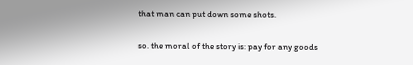that man can put down some shots.

so. the moral of the story is: pay for any goods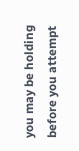you may be holding before you attempt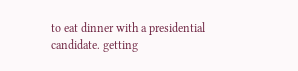to eat dinner with a presidential candidate. getting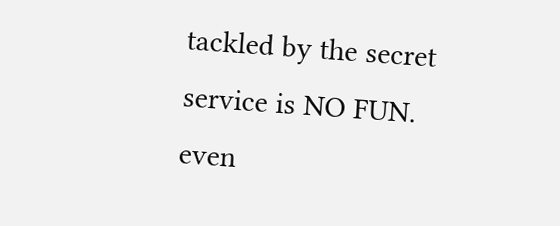tackled by the secret service is NO FUN. even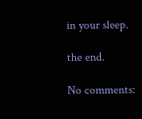in your sleep.

the end.

No comments: